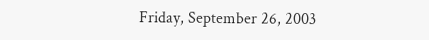Friday, September 26, 2003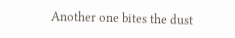Another one bites the dust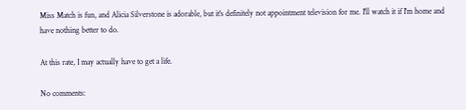Miss Match is fun, and Alicia Silverstone is adorable, but it's definitely not appointment television for me. I'll watch it if I'm home and have nothing better to do.

At this rate, I may actually have to get a life.

No comments: